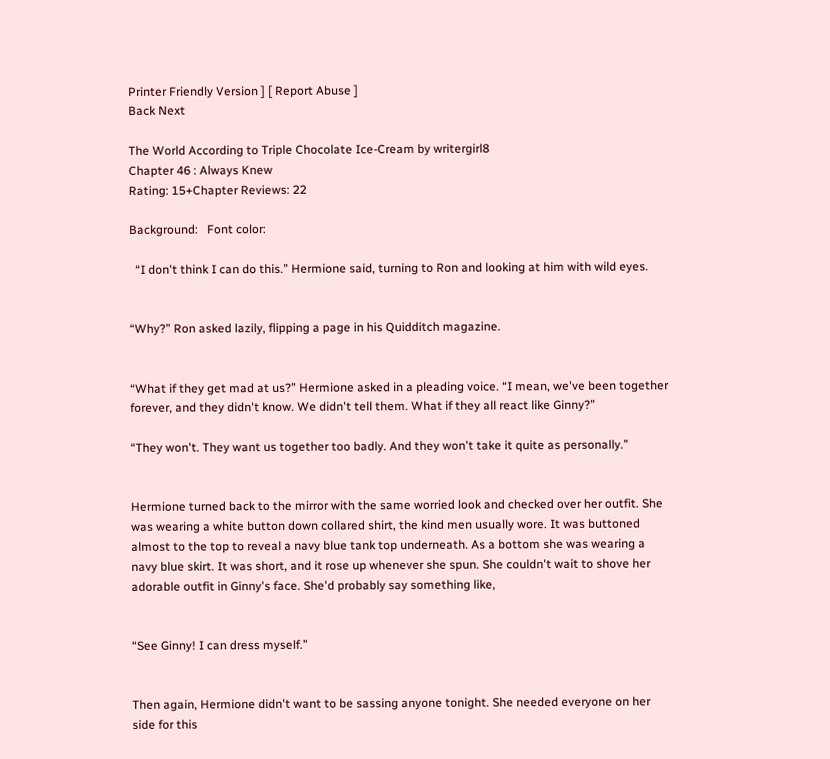Printer Friendly Version ] [ Report Abuse ]
Back Next

The World According to Triple Chocolate Ice-Cream by writergirl8
Chapter 46 : Always Knew
Rating: 15+Chapter Reviews: 22

Background:   Font color:

  “I don't think I can do this.” Hermione said, turning to Ron and looking at him with wild eyes.


“Why?” Ron asked lazily, flipping a page in his Quidditch magazine.


“What if they get mad at us?” Hermione asked in a pleading voice. “I mean, we've been together forever, and they didn't know. We didn't tell them. What if they all react like Ginny?”

“They won't. They want us together too badly. And they won't take it quite as personally.”


Hermione turned back to the mirror with the same worried look and checked over her outfit. She was wearing a white button down collared shirt, the kind men usually wore. It was buttoned almost to the top to reveal a navy blue tank top underneath. As a bottom she was wearing a navy blue skirt. It was short, and it rose up whenever she spun. She couldn't wait to shove her adorable outfit in Ginny's face. She'd probably say something like,


“See Ginny! I can dress myself.”


Then again, Hermione didn't want to be sassing anyone tonight. She needed everyone on her side for this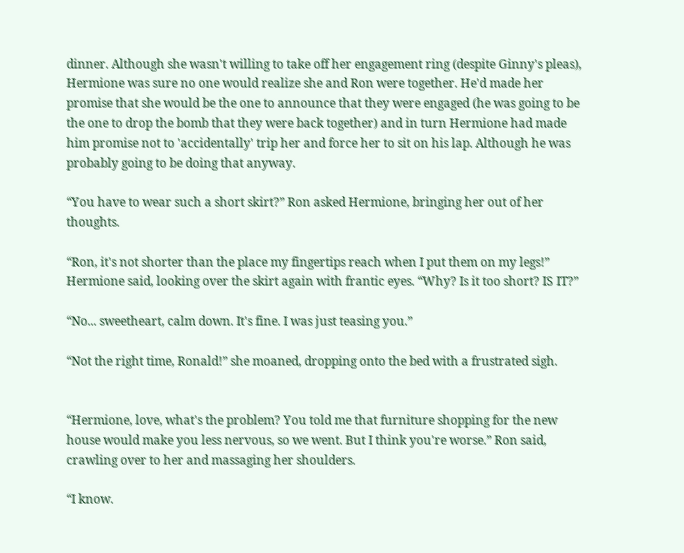dinner. Although she wasn't willing to take off her engagement ring (despite Ginny's pleas), Hermione was sure no one would realize she and Ron were together. He'd made her promise that she would be the one to announce that they were engaged (he was going to be the one to drop the bomb that they were back together) and in turn Hermione had made him promise not to 'accidentally' trip her and force her to sit on his lap. Although he was probably going to be doing that anyway.

“You have to wear such a short skirt?” Ron asked Hermione, bringing her out of her thoughts.

“Ron, it's not shorter than the place my fingertips reach when I put them on my legs!” Hermione said, looking over the skirt again with frantic eyes. “Why? Is it too short? IS IT?”

“No... sweetheart, calm down. It's fine. I was just teasing you.”

“Not the right time, Ronald!” she moaned, dropping onto the bed with a frustrated sigh.


“Hermione, love, what's the problem? You told me that furniture shopping for the new house would make you less nervous, so we went. But I think you're worse.” Ron said, crawling over to her and massaging her shoulders.

“I know.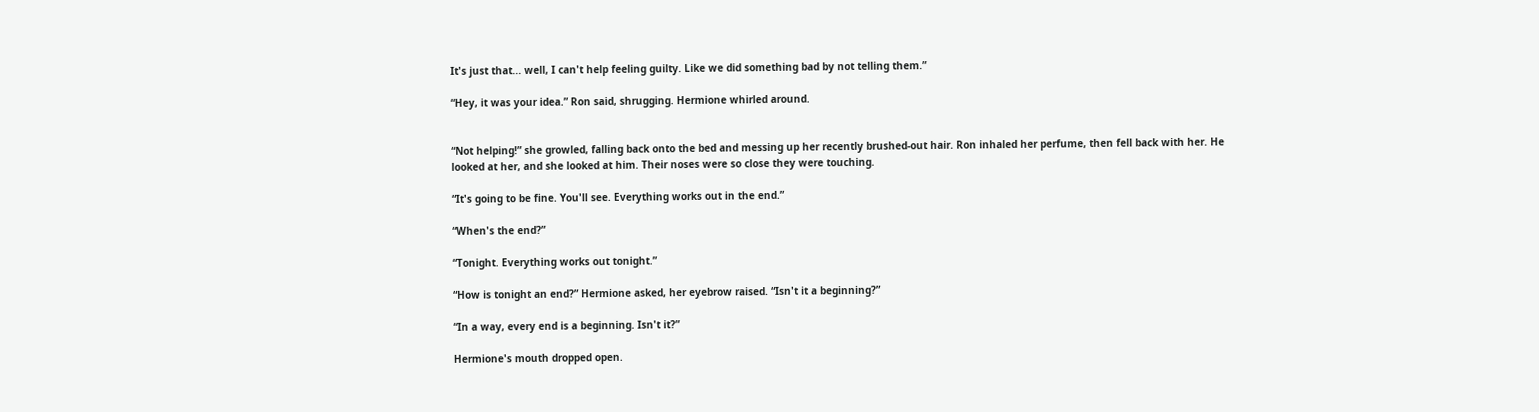It's just that... well, I can't help feeling guilty. Like we did something bad by not telling them.”

“Hey, it was your idea.” Ron said, shrugging. Hermione whirled around.


“Not helping!” she growled, falling back onto the bed and messing up her recently brushed-out hair. Ron inhaled her perfume, then fell back with her. He looked at her, and she looked at him. Their noses were so close they were touching.

“It's going to be fine. You'll see. Everything works out in the end.”

“When's the end?”

“Tonight. Everything works out tonight.”

“How is tonight an end?” Hermione asked, her eyebrow raised. “Isn't it a beginning?”

“In a way, every end is a beginning. Isn't it?”

Hermione's mouth dropped open.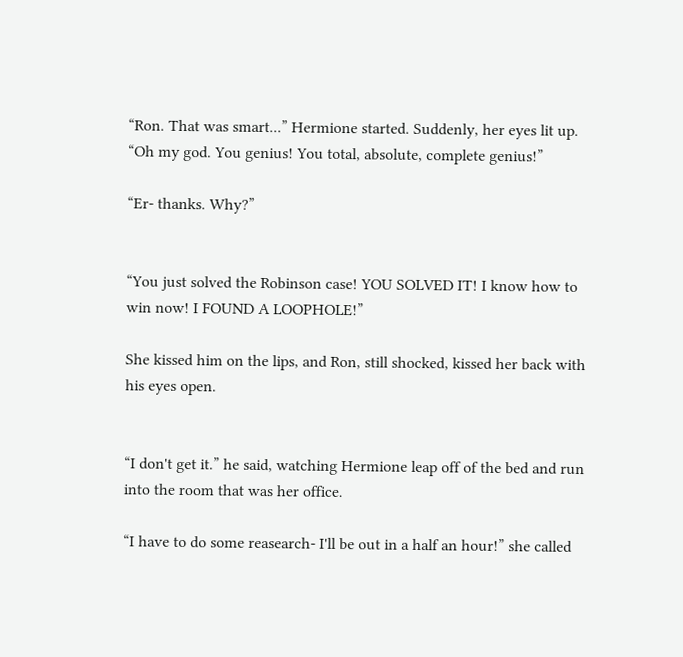“Ron. That was smart...” Hermione started. Suddenly, her eyes lit up. “Oh my god. You genius! You total, absolute, complete genius!”

“Er- thanks. Why?”


“You just solved the Robinson case! YOU SOLVED IT! I know how to win now! I FOUND A LOOPHOLE!”

She kissed him on the lips, and Ron, still shocked, kissed her back with his eyes open.


“I don't get it.” he said, watching Hermione leap off of the bed and run into the room that was her office.

“I have to do some reasearch- I'll be out in a half an hour!” she called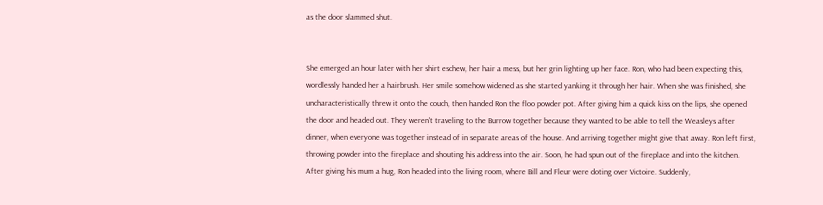as the door slammed shut.


She emerged an hour later with her shirt eschew, her hair a mess, but her grin lighting up her face. Ron, who had been expecting this, wordlessly handed her a hairbrush. Her smile somehow widened as she started yanking it through her hair. When she was finished, she uncharacteristically threw it onto the couch, then handed Ron the floo powder pot. After giving him a quick kiss on the lips, she opened the door and headed out. They weren't traveling to the Burrow together because they wanted to be able to tell the Weasleys after dinner, when everyone was together instead of in separate areas of the house. And arriving together might give that away. Ron left first, throwing powder into the fireplace and shouting his address into the air. Soon, he had spun out of the fireplace and into the kitchen. After giving his mum a hug, Ron headed into the living room, where Bill and Fleur were doting over Victoire. Suddenly,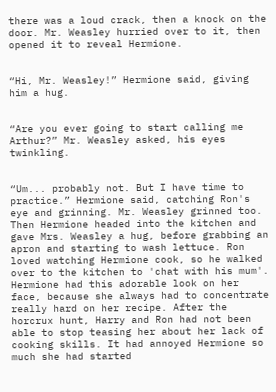there was a loud crack, then a knock on the door. Mr. Weasley hurried over to it, then opened it to reveal Hermione.


“Hi, Mr. Weasley!” Hermione said, giving him a hug.


“Are you ever going to start calling me Arthur?” Mr. Weasley asked, his eyes twinkling.


“Um... probably not. But I have time to practice.” Hermione said, catching Ron's eye and grinning. Mr. Weasley grinned too. Then Hermione headed into the kitchen and gave Mrs. Weasley a hug, before grabbing an apron and starting to wash lettuce. Ron loved watching Hermione cook, so he walked over to the kitchen to 'chat with his mum'. Hermione had this adorable look on her face, because she always had to concentrate really hard on her recipe. After the horcrux hunt, Harry and Ron had not been able to stop teasing her about her lack of cooking skills. It had annoyed Hermione so much she had started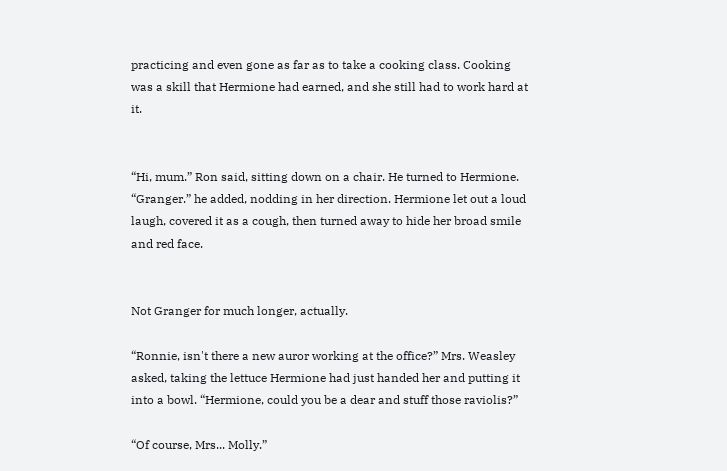practicing and even gone as far as to take a cooking class. Cooking was a skill that Hermione had earned, and she still had to work hard at it.


“Hi, mum.” Ron said, sitting down on a chair. He turned to Hermione. “Granger.” he added, nodding in her direction. Hermione let out a loud laugh, covered it as a cough, then turned away to hide her broad smile and red face.


Not Granger for much longer, actually.

“Ronnie, isn't there a new auror working at the office?” Mrs. Weasley asked, taking the lettuce Hermione had just handed her and putting it into a bowl. “Hermione, could you be a dear and stuff those raviolis?”

“Of course, Mrs... Molly.”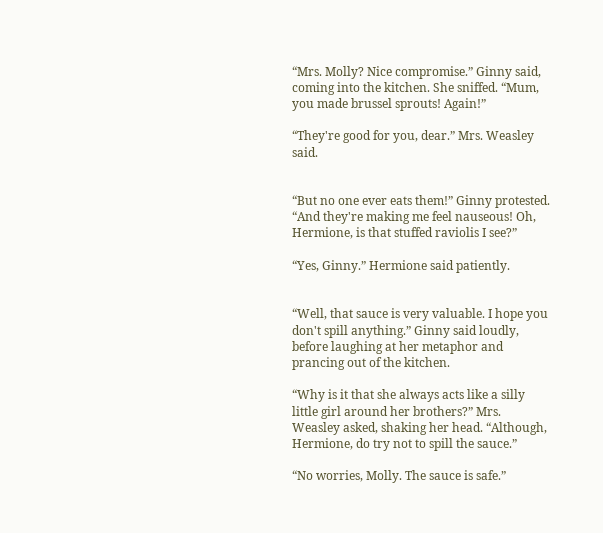“Mrs. Molly? Nice compromise.” Ginny said, coming into the kitchen. She sniffed. “Mum, you made brussel sprouts! Again!”

“They're good for you, dear.” Mrs. Weasley said.


“But no one ever eats them!” Ginny protested. “And they're making me feel nauseous! Oh, Hermione, is that stuffed raviolis I see?”

“Yes, Ginny.” Hermione said patiently.


“Well, that sauce is very valuable. I hope you don't spill anything.” Ginny said loudly, before laughing at her metaphor and prancing out of the kitchen.

“Why is it that she always acts like a silly little girl around her brothers?” Mrs. Weasley asked, shaking her head. “Although, Hermione, do try not to spill the sauce.”

“No worries, Molly. The sauce is safe.”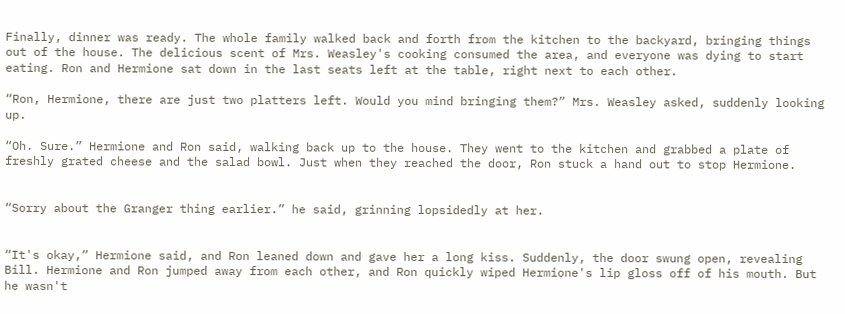Finally, dinner was ready. The whole family walked back and forth from the kitchen to the backyard, bringing things out of the house. The delicious scent of Mrs. Weasley's cooking consumed the area, and everyone was dying to start eating. Ron and Hermione sat down in the last seats left at the table, right next to each other.

“Ron, Hermione, there are just two platters left. Would you mind bringing them?” Mrs. Weasley asked, suddenly looking up.

“Oh. Sure.” Hermione and Ron said, walking back up to the house. They went to the kitchen and grabbed a plate of freshly grated cheese and the salad bowl. Just when they reached the door, Ron stuck a hand out to stop Hermione.


“Sorry about the Granger thing earlier.” he said, grinning lopsidedly at her.


“It's okay,” Hermione said, and Ron leaned down and gave her a long kiss. Suddenly, the door swung open, revealing Bill. Hermione and Ron jumped away from each other, and Ron quickly wiped Hermione's lip gloss off of his mouth. But he wasn't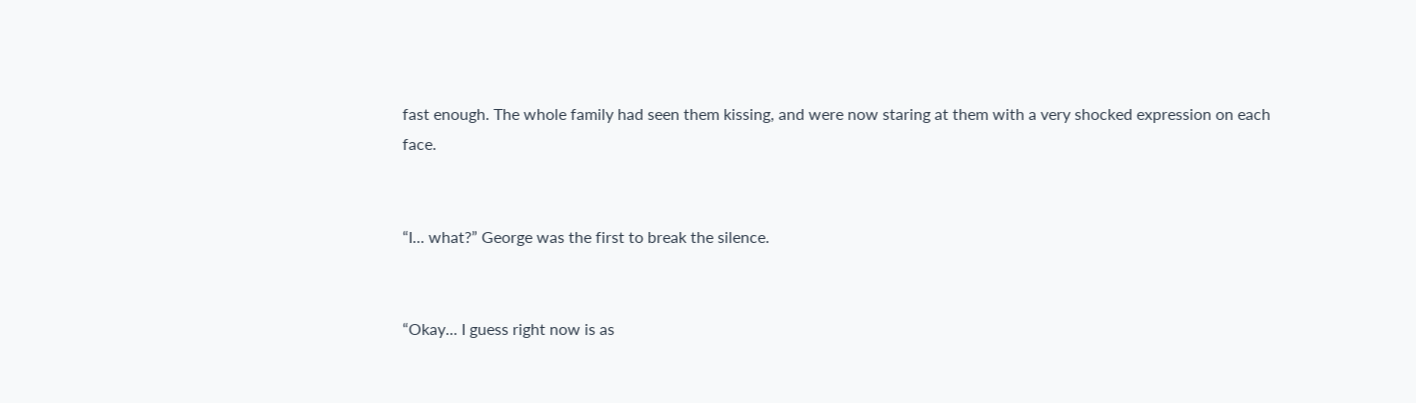fast enough. The whole family had seen them kissing, and were now staring at them with a very shocked expression on each face.


“I... what?” George was the first to break the silence.


“Okay... I guess right now is as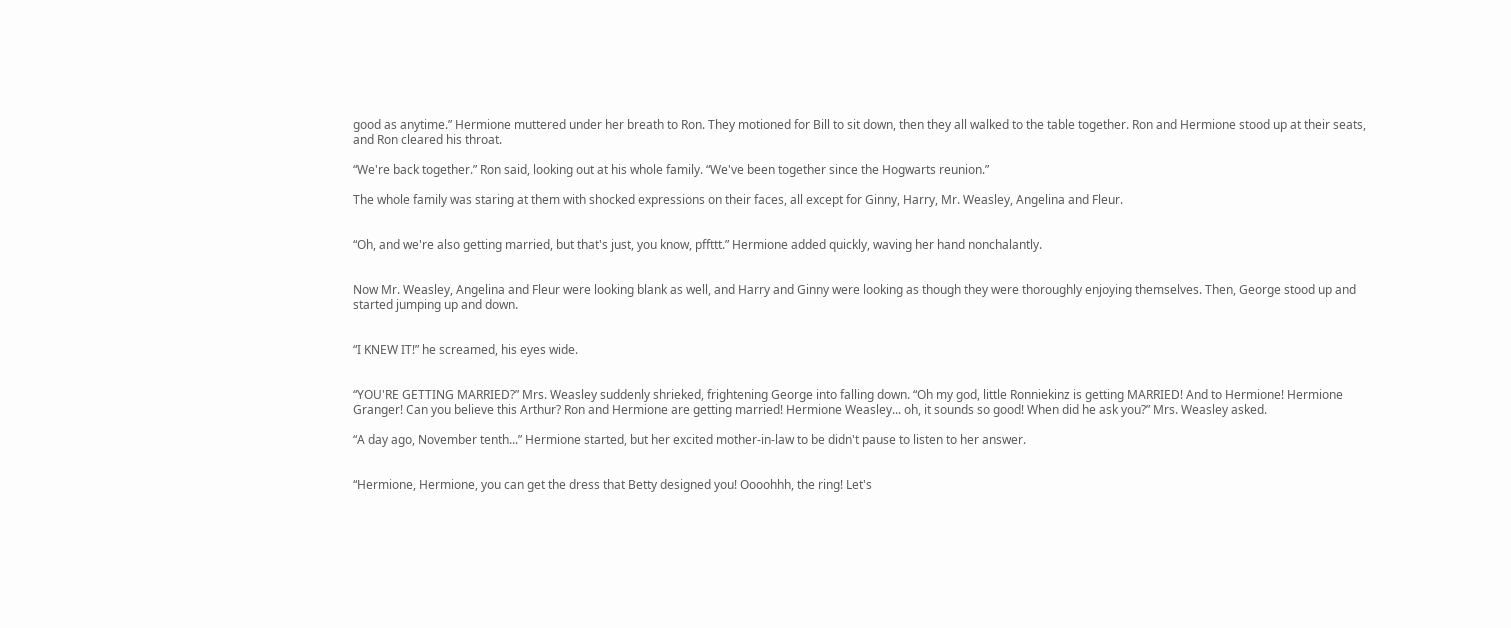good as anytime.” Hermione muttered under her breath to Ron. They motioned for Bill to sit down, then they all walked to the table together. Ron and Hermione stood up at their seats, and Ron cleared his throat.

“We're back together.” Ron said, looking out at his whole family. “We've been together since the Hogwarts reunion.”

The whole family was staring at them with shocked expressions on their faces, all except for Ginny, Harry, Mr. Weasley, Angelina and Fleur.


“Oh, and we're also getting married, but that's just, you know, pffttt.” Hermione added quickly, waving her hand nonchalantly.


Now Mr. Weasley, Angelina and Fleur were looking blank as well, and Harry and Ginny were looking as though they were thoroughly enjoying themselves. Then, George stood up and started jumping up and down.


“I KNEW IT!” he screamed, his eyes wide.


“YOU'RE GETTING MARRIED?” Mrs. Weasley suddenly shrieked, frightening George into falling down. “Oh my god, little Ronniekinz is getting MARRIED! And to Hermione! Hermione Granger! Can you believe this Arthur? Ron and Hermione are getting married! Hermione Weasley... oh, it sounds so good! When did he ask you?” Mrs. Weasley asked.

“A day ago, November tenth...” Hermione started, but her excited mother-in-law to be didn't pause to listen to her answer.


“Hermione, Hermione, you can get the dress that Betty designed you! Oooohhh, the ring! Let's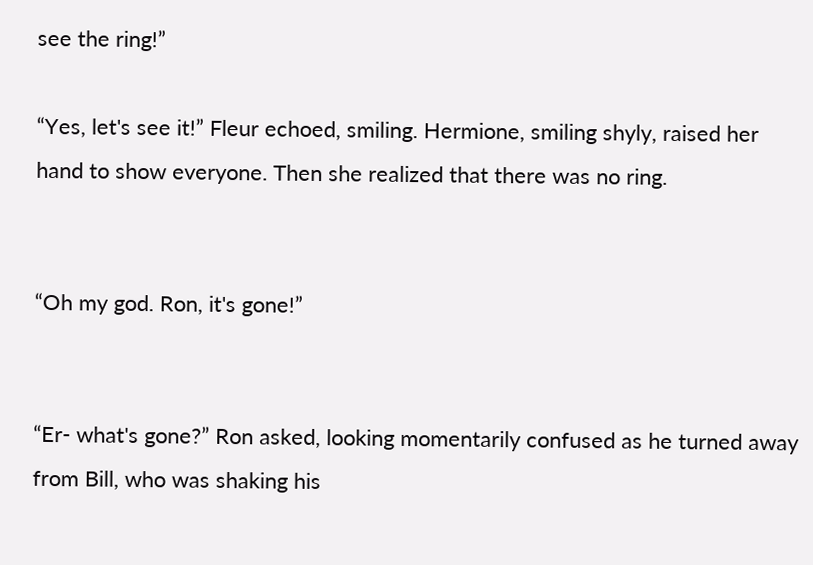see the ring!”

“Yes, let's see it!” Fleur echoed, smiling. Hermione, smiling shyly, raised her hand to show everyone. Then she realized that there was no ring.


“Oh my god. Ron, it's gone!”


“Er- what's gone?” Ron asked, looking momentarily confused as he turned away from Bill, who was shaking his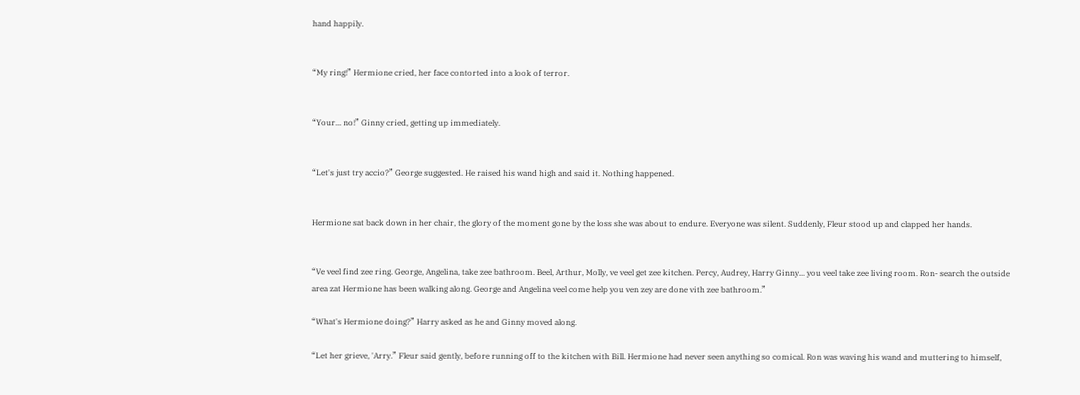hand happily.


“My ring!” Hermione cried, her face contorted into a look of terror.


“Your... no!” Ginny cried, getting up immediately.


“Let's just try accio?” George suggested. He raised his wand high and said it. Nothing happened.


Hermione sat back down in her chair, the glory of the moment gone by the loss she was about to endure. Everyone was silent. Suddenly, Fleur stood up and clapped her hands.


“Ve veel find zee ring. George, Angelina, take zee bathroom. Beel, Arthur, Molly, ve veel get zee kitchen. Percy, Audrey, Harry Ginny... you veel take zee living room. Ron- search the outside area zat Hermione has been walking along. George and Angelina veel come help you ven zey are done vith zee bathroom.”

“What's Hermione doing?” Harry asked as he and Ginny moved along.

“Let her grieve, 'Arry.” Fleur said gently, before running off to the kitchen with Bill. Hermione had never seen anything so comical. Ron was waving his wand and muttering to himself,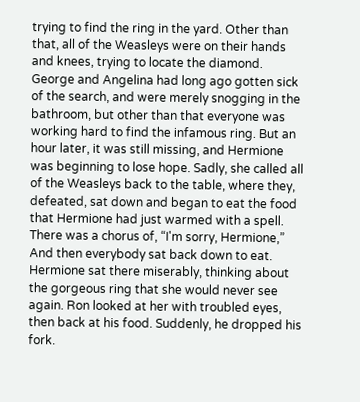trying to find the ring in the yard. Other than that, all of the Weasleys were on their hands and knees, trying to locate the diamond. George and Angelina had long ago gotten sick of the search, and were merely snogging in the bathroom, but other than that everyone was working hard to find the infamous ring. But an hour later, it was still missing, and Hermione was beginning to lose hope. Sadly, she called all of the Weasleys back to the table, where they, defeated, sat down and began to eat the food that Hermione had just warmed with a spell. There was a chorus of, “I'm sorry, Hermione,” And then everybody sat back down to eat. Hermione sat there miserably, thinking about the gorgeous ring that she would never see again. Ron looked at her with troubled eyes, then back at his food. Suddenly, he dropped his fork.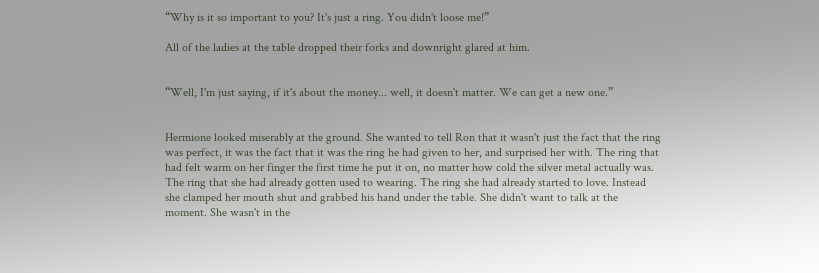“Why is it so important to you? It's just a ring. You didn't loose me!”

All of the ladies at the table dropped their forks and downright glared at him.


“Well, I'm just saying, if it's about the money... well, it doesn't matter. We can get a new one.”


Hermione looked miserably at the ground. She wanted to tell Ron that it wasn't just the fact that the ring was perfect, it was the fact that it was the ring he had given to her, and surprised her with. The ring that had felt warm on her finger the first time he put it on, no matter how cold the silver metal actually was. The ring that she had already gotten used to wearing. The ring she had already started to love. Instead she clamped her mouth shut and grabbed his hand under the table. She didn't want to talk at the moment. She wasn't in the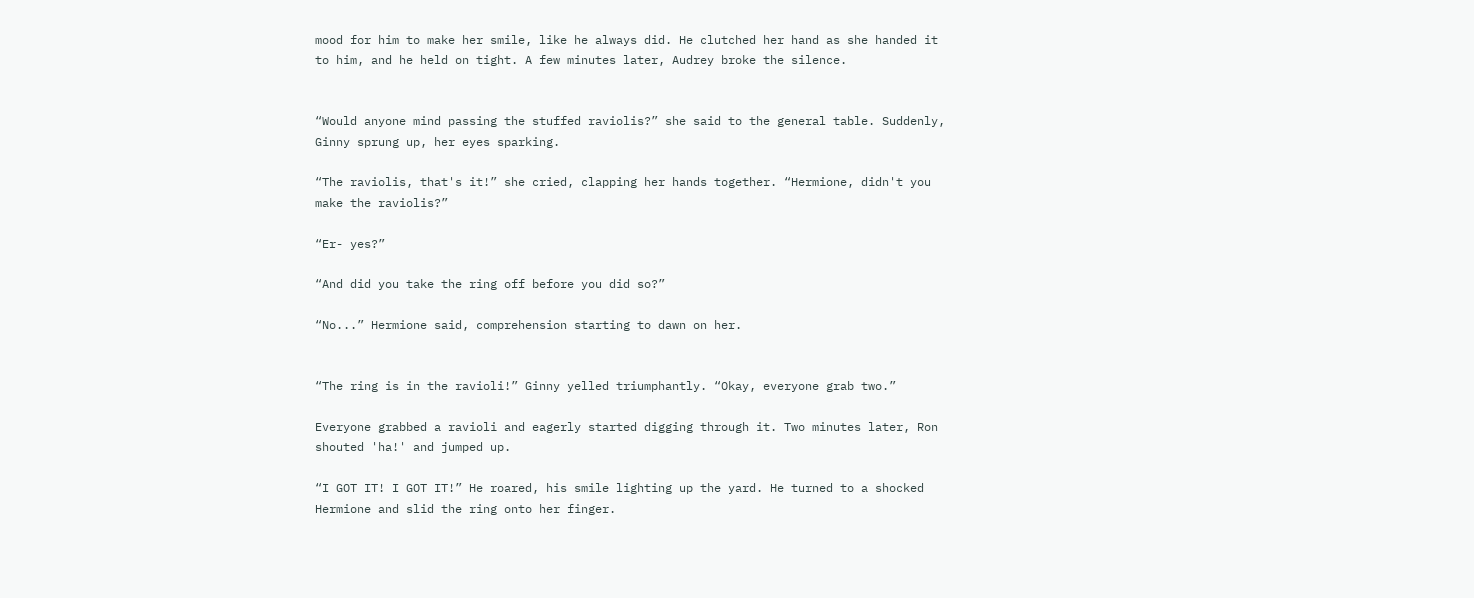mood for him to make her smile, like he always did. He clutched her hand as she handed it to him, and he held on tight. A few minutes later, Audrey broke the silence.


“Would anyone mind passing the stuffed raviolis?” she said to the general table. Suddenly, Ginny sprung up, her eyes sparking.

“The raviolis, that's it!” she cried, clapping her hands together. “Hermione, didn't you make the raviolis?”

“Er- yes?”

“And did you take the ring off before you did so?”

“No...” Hermione said, comprehension starting to dawn on her.


“The ring is in the ravioli!” Ginny yelled triumphantly. “Okay, everyone grab two.”

Everyone grabbed a ravioli and eagerly started digging through it. Two minutes later, Ron shouted 'ha!' and jumped up.

“I GOT IT! I GOT IT!” He roared, his smile lighting up the yard. He turned to a shocked Hermione and slid the ring onto her finger.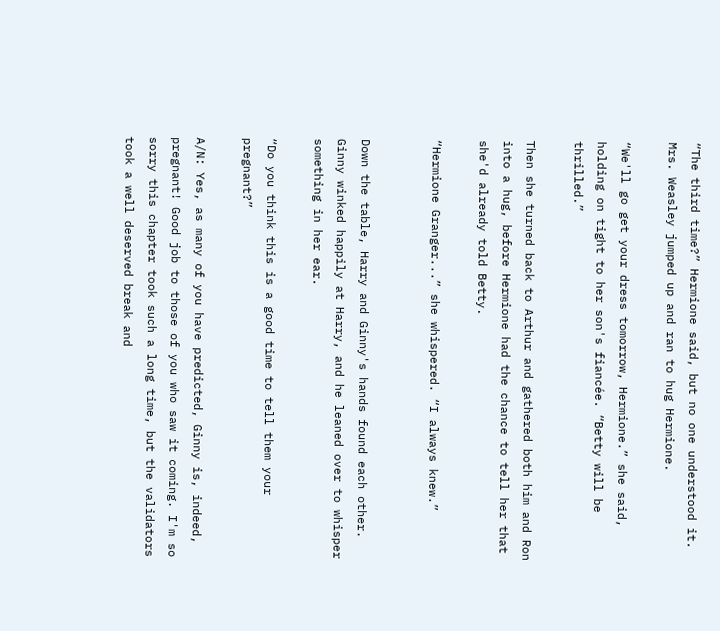“The third time?” Hermione said, but no one understood it. Mrs. Weasley jumped up and ran to hug Hermione.

“We'll go get your dress tomorrow, Hermione.” she said, holding on tight to her son's fiancée. “Betty will be thrilled.”

Then she turned back to Arthur and gathered both him and Ron into a hug, before Hermione had the chance to tell her that she'd already told Betty.

“Hermione Granger...” she whispered. “I always knew.”


Down the table, Harry and Ginny's hands found each other. Ginny winked happily at Harry, and he leaned over to whisper something in her ear.

“Do you think this is a good time to tell them your pregnant?”

A/N: Yes, as many of you have predicted, Ginny is, indeed, pregnant! Good job to those of you who saw it coming. I'm so sorry this chapter took such a long time, but the validators took a well deserved break and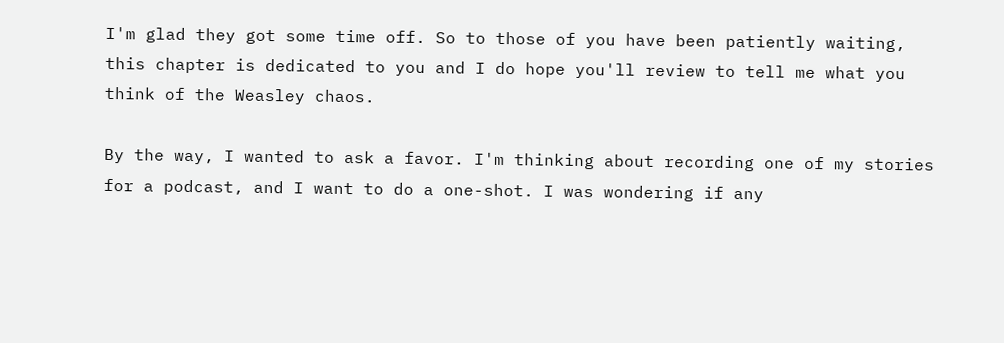I'm glad they got some time off. So to those of you have been patiently waiting, this chapter is dedicated to you and I do hope you'll review to tell me what you think of the Weasley chaos.

By the way, I wanted to ask a favor. I'm thinking about recording one of my stories for a podcast, and I want to do a one-shot. I was wondering if any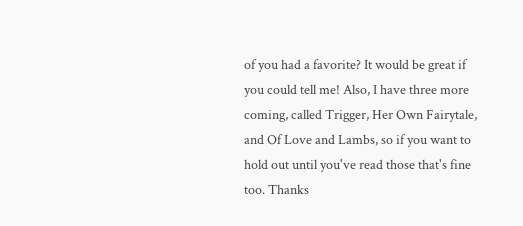of you had a favorite? It would be great if you could tell me! Also, I have three more coming, called Trigger, Her Own Fairytale, and Of Love and Lambs, so if you want to hold out until you've read those that's fine too. Thanks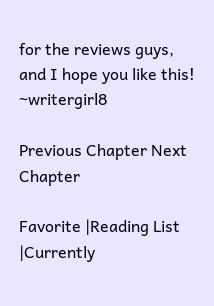for the reviews guys, and I hope you like this! ~writergirl8

Previous Chapter Next Chapter

Favorite |Reading List |Currently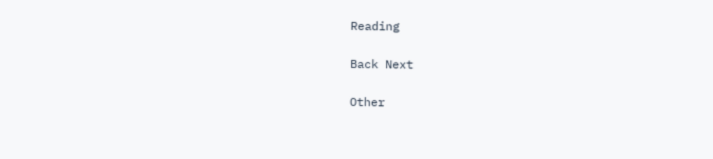Reading

Back Next

Other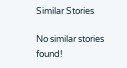Similar Stories

No similar stories found!